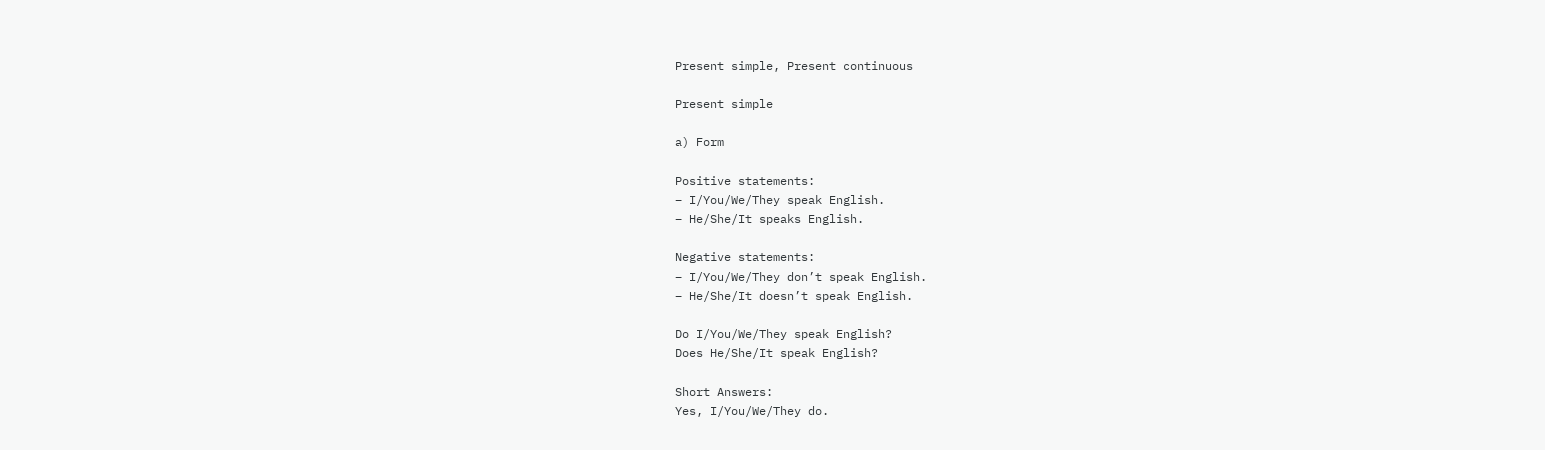Present simple, Present continuous

Present simple

a) Form

Positive statements:
– I/You/We/They speak English.
– He/She/It speaks English.

Negative statements:
– I/You/We/They don’t speak English.
– He/She/It doesn’t speak English.

Do I/You/We/They speak English?
Does He/She/It speak English?

Short Answers:
Yes, I/You/We/They do.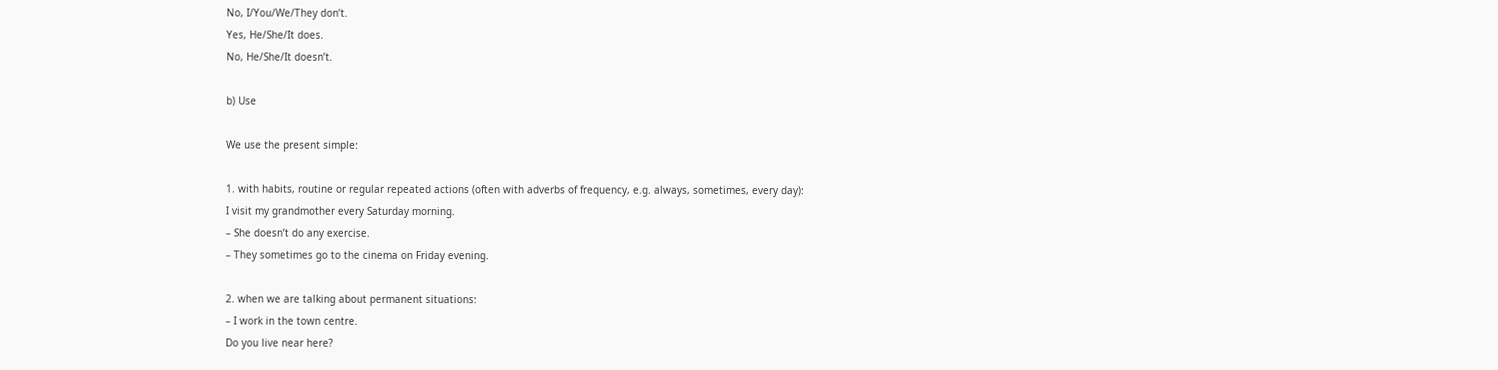No, I/You/We/They don’t.
Yes, He/She/It does.
No, He/She/It doesn’t.

b) Use

We use the present simple:

1. with habits, routine or regular repeated actions (often with adverbs of frequency, e.g. always, sometimes, every day):
I visit my grandmother every Saturday morning.
– She doesn’t do any exercise.
– They sometimes go to the cinema on Friday evening.

2. when we are talking about permanent situations:
– I work in the town centre.
Do you live near here?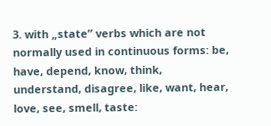3. with „state” verbs which are not normally used in continuous forms: be, have, depend, know, think, understand, disagree, like, want, hear, love, see, smell, taste: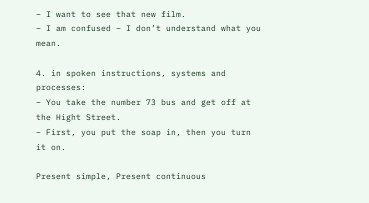– I want to see that new film.
– I am confused – I don’t understand what you mean.

4. in spoken instructions, systems and processes:
– You take the number 73 bus and get off at the Hight Street.
– First, you put the soap in, then you turn it on.

Present simple, Present continuous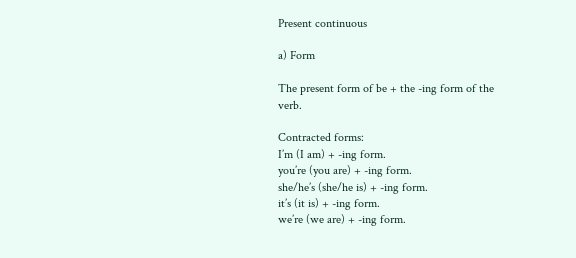Present continuous

a) Form

The present form of be + the -ing form of the verb.

Contracted forms:
I’m (I am) + -ing form.
you’re (you are) + -ing form.
she/he’s (she/he is) + -ing form.
it’s (it is) + -ing form.
we’re (we are) + -ing form.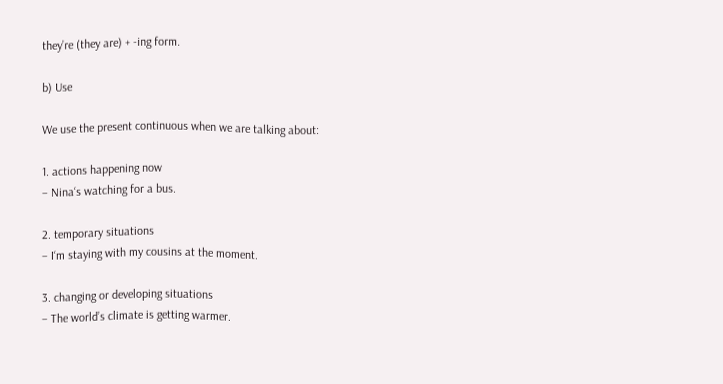they’re (they are) + -ing form.

b) Use

We use the present continuous when we are talking about:

1. actions happening now
– Nina‘s watching for a bus.

2. temporary situations
– I‘m staying with my cousins at the moment.

3. changing or developing situations
– The world’s climate is getting warmer.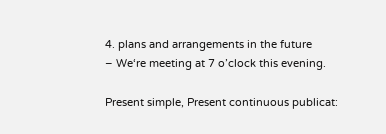4. plans and arrangements in the future
– We‘re meeting at 7 o’clock this evening.

Present simple, Present continuous publicat: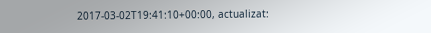2017-03-02T19:41:10+00:00, actualizat: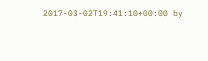2017-03-02T19:41:10+00:00 by